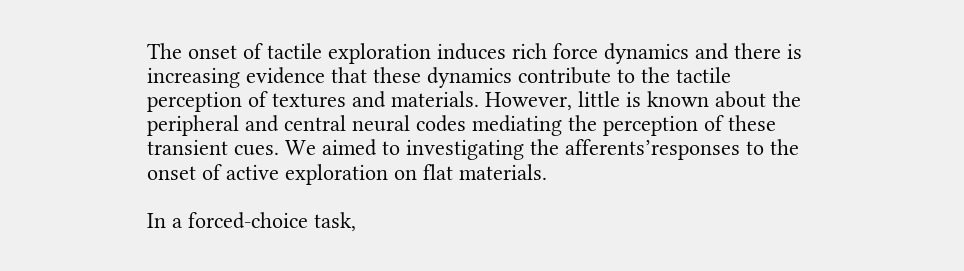The onset of tactile exploration induces rich force dynamics and there is increasing evidence that these dynamics contribute to the tactile perception of textures and materials. However, little is known about the peripheral and central neural codes mediating the perception of these transient cues. We aimed to investigating the afferents’responses to the onset of active exploration on flat materials.

In a forced-choice task,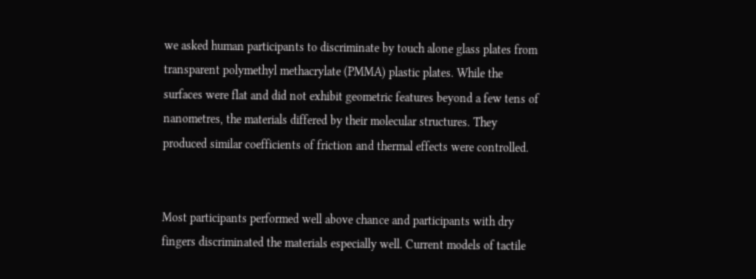we asked human participants to discriminate by touch alone glass plates from transparent polymethyl methacrylate (PMMA) plastic plates. While the surfaces were flat and did not exhibit geometric features beyond a few tens of nanometres, the materials differed by their molecular structures. They produced similar coefficients of friction and thermal effects were controlled.


Most participants performed well above chance and participants with dry fingers discriminated the materials especially well. Current models of tactile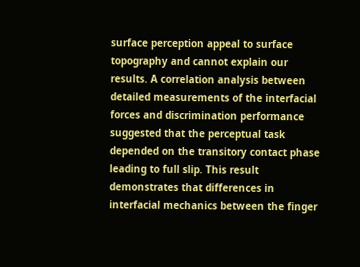surface perception appeal to surface topography and cannot explain our results. A correlation analysis between detailed measurements of the interfacial forces and discrimination performance suggested that the perceptual task depended on the transitory contact phase leading to full slip. This result demonstrates that differences in interfacial mechanics between the finger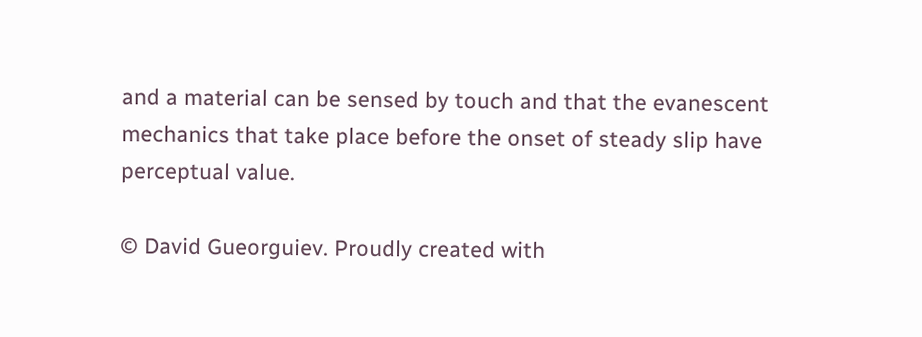and a material can be sensed by touch and that the evanescent mechanics that take place before the onset of steady slip have perceptual value.

© David Gueorguiev. Proudly created with